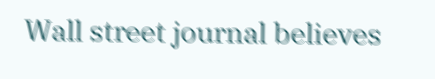Wall street journal believes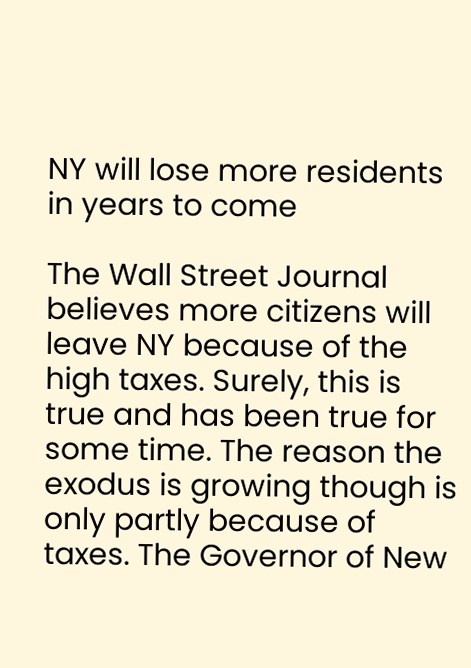NY will lose more residents in years to come

The Wall Street Journal believes more citizens will leave NY because of the high taxes. Surely, this is true and has been true for some time. The reason the exodus is growing though is only partly because of taxes. The Governor of New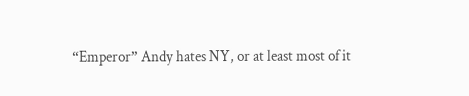“Emperor” Andy hates NY, or at least most of it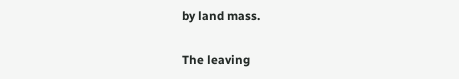by land mass.

The leaving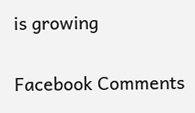is growing

Facebook Comments